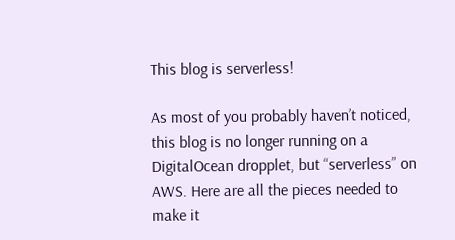This blog is serverless!

As most of you probably haven’t noticed, this blog is no longer running on a DigitalOcean dropplet, but “serverless” on AWS. Here are all the pieces needed to make it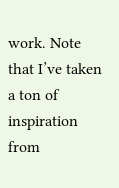work. Note that I’ve taken a ton of inspiration from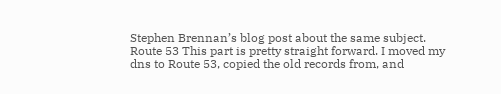Stephen Brennan’s blog post about the same subject. Route 53 This part is pretty straight forward. I moved my dns to Route 53, copied the old records from, and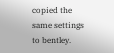copied the same settings to bentley.